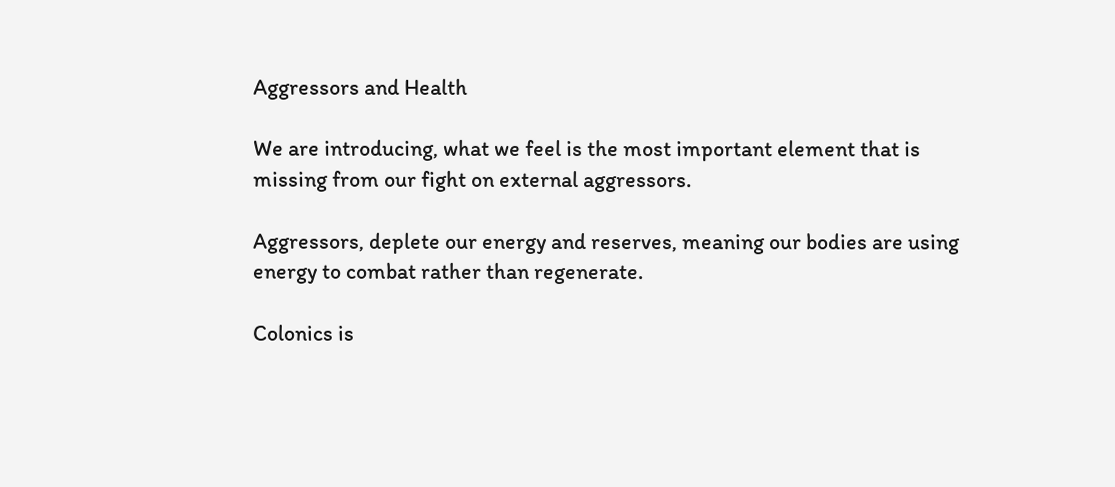Aggressors and Health

We are introducing, what we feel is the most important element that is missing from our fight on external aggressors.

Aggressors, deplete our energy and reserves, meaning our bodies are using energy to combat rather than regenerate.

Colonics is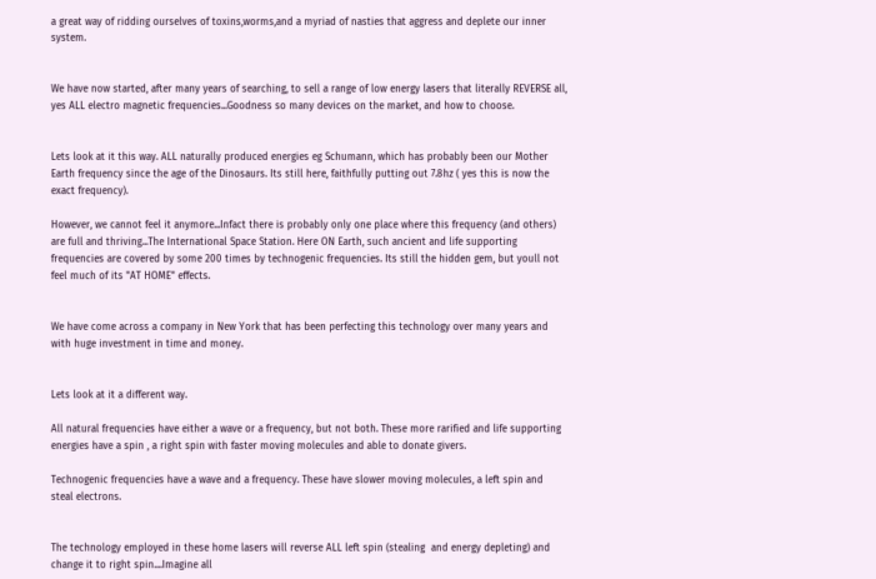a great way of ridding ourselves of toxins,worms,and a myriad of nasties that aggress and deplete our inner system.


We have now started, after many years of searching, to sell a range of low energy lasers that literally REVERSE all, yes ALL electro magnetic frequencies...Goodness so many devices on the market, and how to choose.


Lets look at it this way. ALL naturally produced energies eg Schumann, which has probably been our Mother Earth frequency since the age of the Dinosaurs. Its still here, faithfully putting out 7.8hz ( yes this is now the exact frequency).

However, we cannot feel it anymore...Infact there is probably only one place where this frequency (and others) are full and thriving...The International Space Station. Here ON Earth, such ancient and life supporting frequencies are covered by some 200 times by technogenic frequencies. Its still the hidden gem, but youll not feel much of its "AT HOME" effects.


We have come across a company in New York that has been perfecting this technology over many years and with huge investment in time and money.


Lets look at it a different way.

All natural frequencies have either a wave or a frequency, but not both. These more rarified and life supporting energies have a spin , a right spin with faster moving molecules and able to donate givers.

Technogenic frequencies have a wave and a frequency. These have slower moving molecules, a left spin and steal electrons.


The technology employed in these home lasers will reverse ALL left spin (stealing  and energy depleting) and change it to right spin....Imagine all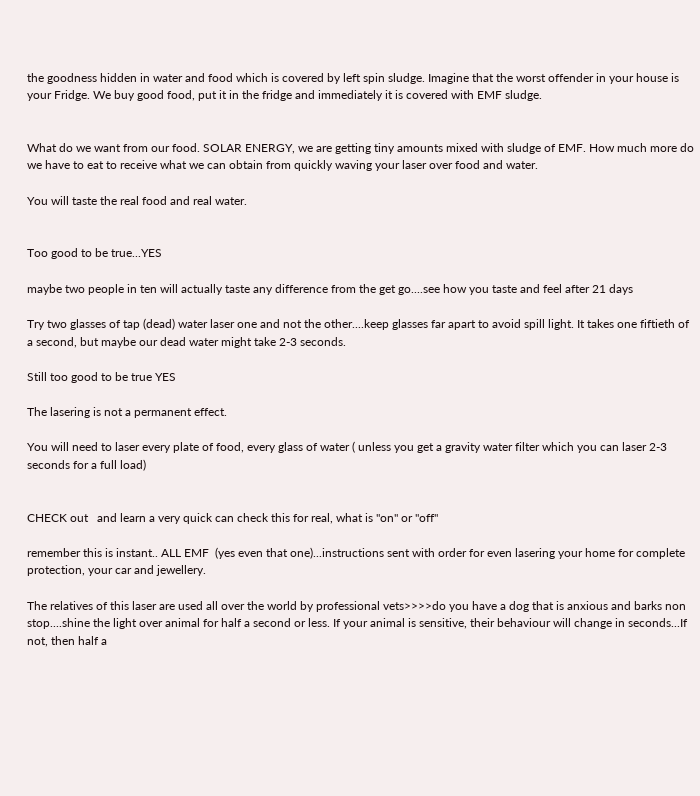the goodness hidden in water and food which is covered by left spin sludge. Imagine that the worst offender in your house is your Fridge. We buy good food, put it in the fridge and immediately it is covered with EMF sludge.


What do we want from our food. SOLAR ENERGY, we are getting tiny amounts mixed with sludge of EMF. How much more do we have to eat to receive what we can obtain from quickly waving your laser over food and water.

You will taste the real food and real water.


Too good to be true...YES

maybe two people in ten will actually taste any difference from the get go....see how you taste and feel after 21 days

Try two glasses of tap (dead) water laser one and not the other....keep glasses far apart to avoid spill light. It takes one fiftieth of a second, but maybe our dead water might take 2-3 seconds.

Still too good to be true YES

The lasering is not a permanent effect.

You will need to laser every plate of food, every glass of water ( unless you get a gravity water filter which you can laser 2-3 seconds for a full load)


CHECK out   and learn a very quick can check this for real, what is "on" or "off"

remember this is instant.. ALL EMF  (yes even that one)...instructions sent with order for even lasering your home for complete protection, your car and jewellery.

The relatives of this laser are used all over the world by professional vets>>>>do you have a dog that is anxious and barks non stop....shine the light over animal for half a second or less. If your animal is sensitive, their behaviour will change in seconds...If not, then half a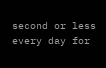second or less every day for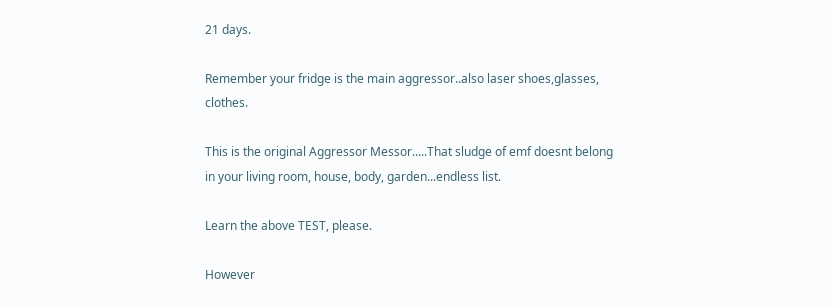21 days.

Remember your fridge is the main aggressor..also laser shoes,glasses, clothes.

This is the original Aggressor Messor.....That sludge of emf doesnt belong in your living room, house, body, garden...endless list.

Learn the above TEST, please.

However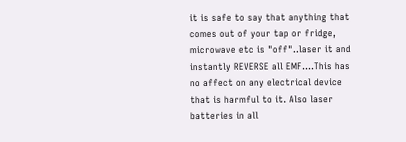it is safe to say that anything that comes out of your tap or fridge, microwave etc is "off"..laser it and instantly REVERSE all EMF....This has no affect on any electrical device that is harmful to it. Also laser batteries in all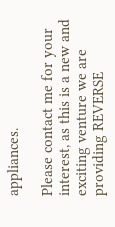appliances.

Please contact me for your interest, as this is a new and exciting venture we are providing REVERSE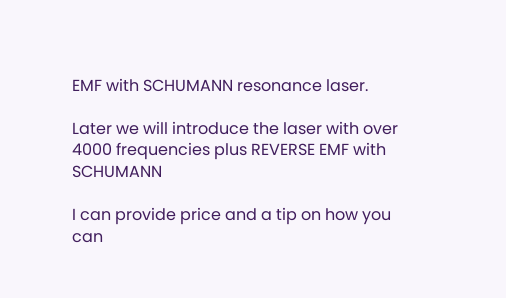EMF with SCHUMANN resonance laser.

Later we will introduce the laser with over 4000 frequencies plus REVERSE EMF with SCHUMANN

I can provide price and a tip on how you can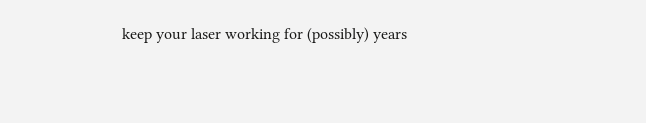keep your laser working for (possibly) years